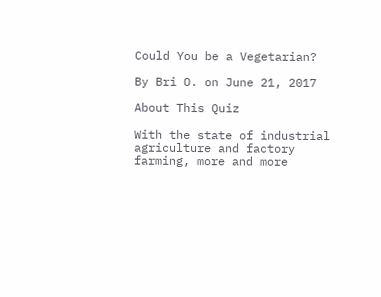Could You be a Vegetarian?

By Bri O. on June 21, 2017

About This Quiz

With the state of industrial agriculture and factory farming, more and more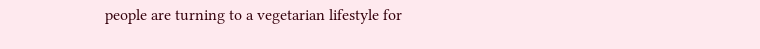people are turning to a vegetarian lifestyle for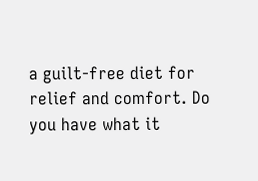a guilt-free diet for relief and comfort. Do you have what it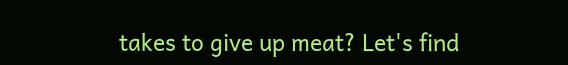takes to give up meat? Let's find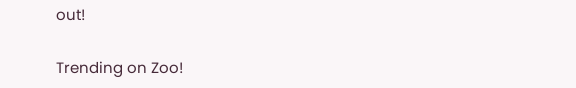out!

Trending on Zoo!